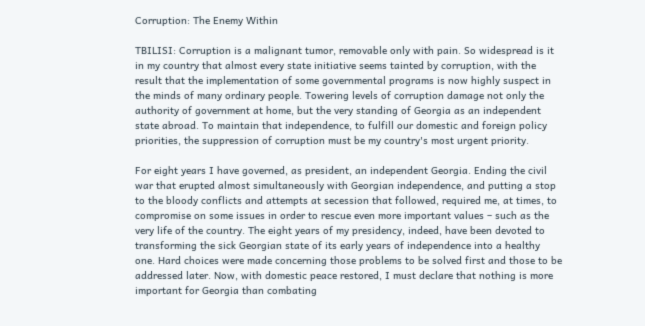Corruption: The Enemy Within

TBILISI: Corruption is a malignant tumor, removable only with pain. So widespread is it in my country that almost every state initiative seems tainted by corruption, with the result that the implementation of some governmental programs is now highly suspect in the minds of many ordinary people. Towering levels of corruption damage not only the authority of government at home, but the very standing of Georgia as an independent state abroad. To maintain that independence, to fulfill our domestic and foreign policy priorities, the suppression of corruption must be my country's most urgent priority.

For eight years I have governed, as president, an independent Georgia. Ending the civil war that erupted almost simultaneously with Georgian independence, and putting a stop to the bloody conflicts and attempts at secession that followed, required me, at times, to compromise on some issues in order to rescue even more important values – such as the very life of the country. The eight years of my presidency, indeed, have been devoted to transforming the sick Georgian state of its early years of independence into a healthy one. Hard choices were made concerning those problems to be solved first and those to be addressed later. Now, with domestic peace restored, I must declare that nothing is more important for Georgia than combating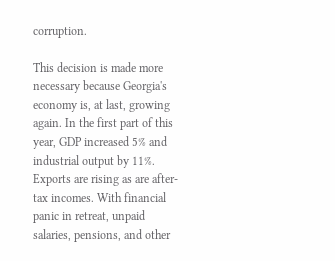corruption.

This decision is made more necessary because Georgia's economy is, at last, growing again. In the first part of this year, GDP increased 5% and industrial output by 11%. Exports are rising as are after-tax incomes. With financial panic in retreat, unpaid salaries, pensions, and other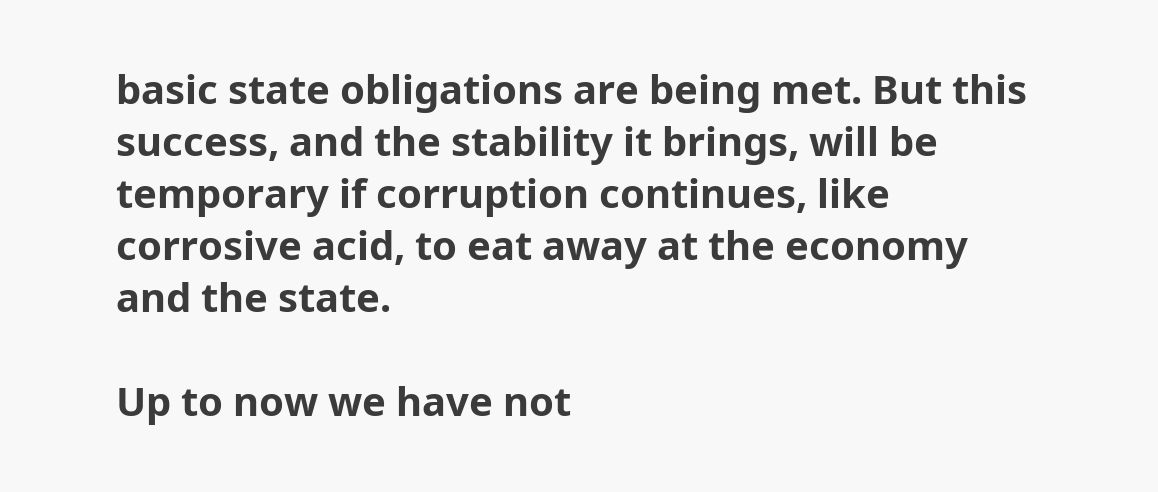basic state obligations are being met. But this success, and the stability it brings, will be temporary if corruption continues, like corrosive acid, to eat away at the economy and the state.

Up to now we have not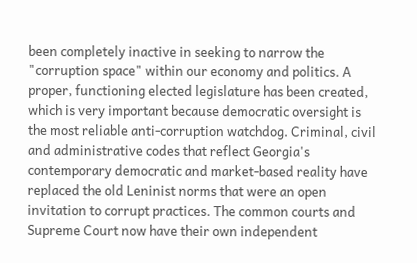been completely inactive in seeking to narrow the "corruption space" within our economy and politics. A proper, functioning elected legislature has been created, which is very important because democratic oversight is the most reliable anti-corruption watchdog. Criminal, civil and administrative codes that reflect Georgia's contemporary democratic and market-based reality have replaced the old Leninist norms that were an open invitation to corrupt practices. The common courts and Supreme Court now have their own independent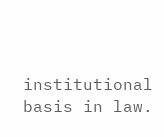institutional basis in law.